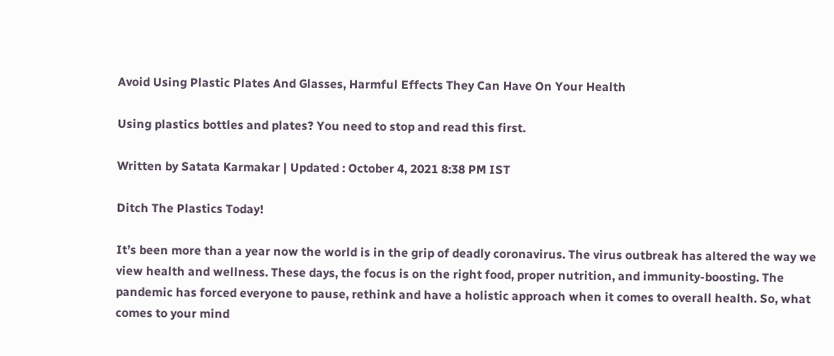Avoid Using Plastic Plates And Glasses, Harmful Effects They Can Have On Your Health

Using plastics bottles and plates? You need to stop and read this first.

Written by Satata Karmakar | Updated : October 4, 2021 8:38 PM IST

Ditch The Plastics Today!

It’s been more than a year now the world is in the grip of deadly coronavirus. The virus outbreak has altered the way we view health and wellness. These days, the focus is on the right food, proper nutrition, and immunity-boosting. The pandemic has forced everyone to pause, rethink and have a holistic approach when it comes to overall health. So, what comes to your mind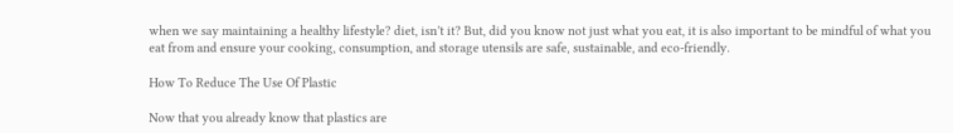when we say maintaining a healthy lifestyle? diet, isn’t it? But, did you know not just what you eat, it is also important to be mindful of what you eat from and ensure your cooking, consumption, and storage utensils are safe, sustainable, and eco-friendly.

How To Reduce The Use Of Plastic

Now that you already know that plastics are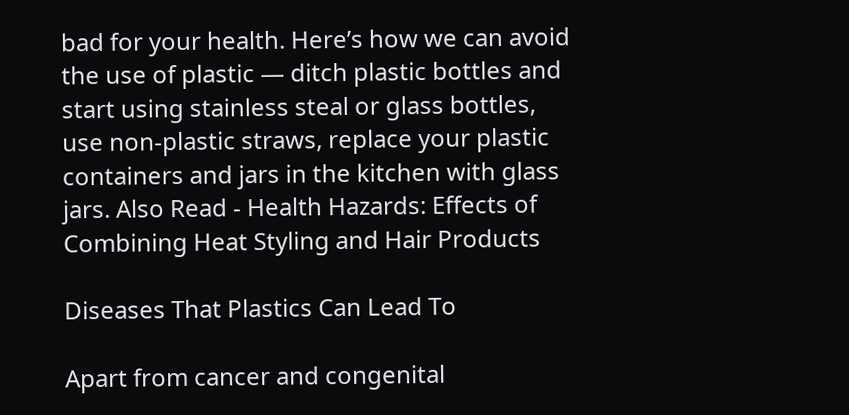bad for your health. Here’s how we can avoid the use of plastic — ditch plastic bottles and start using stainless steal or glass bottles, use non-plastic straws, replace your plastic containers and jars in the kitchen with glass jars. Also Read - Health Hazards: Effects of Combining Heat Styling and Hair Products

Diseases That Plastics Can Lead To

Apart from cancer and congenital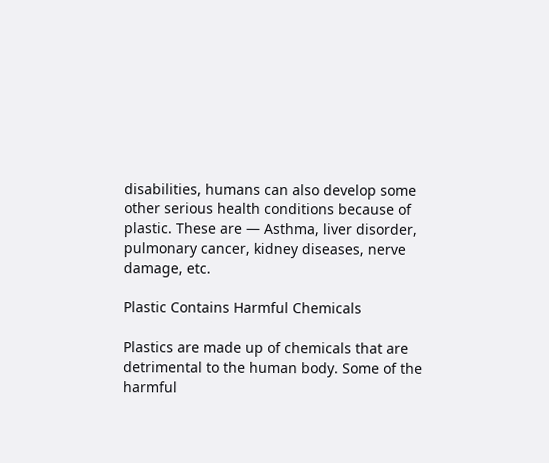disabilities, humans can also develop some other serious health conditions because of plastic. These are — Asthma, liver disorder, pulmonary cancer, kidney diseases, nerve damage, etc.

Plastic Contains Harmful Chemicals

Plastics are made up of chemicals that are detrimental to the human body. Some of the harmful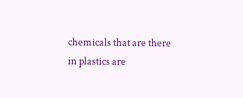chemicals that are there in plastics are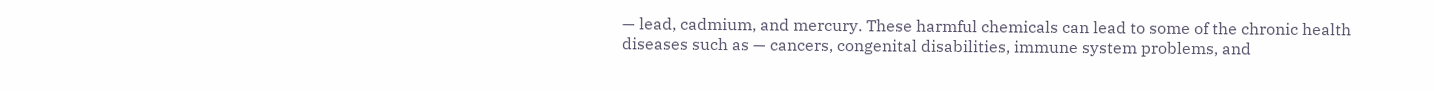— lead, cadmium, and mercury. These harmful chemicals can lead to some of the chronic health diseases such as — cancers, congenital disabilities, immune system problems, and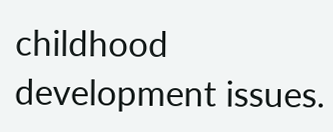childhood development issues.